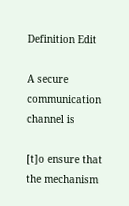Definition Edit

A secure communication channel is

[t]o ensure that the mechanism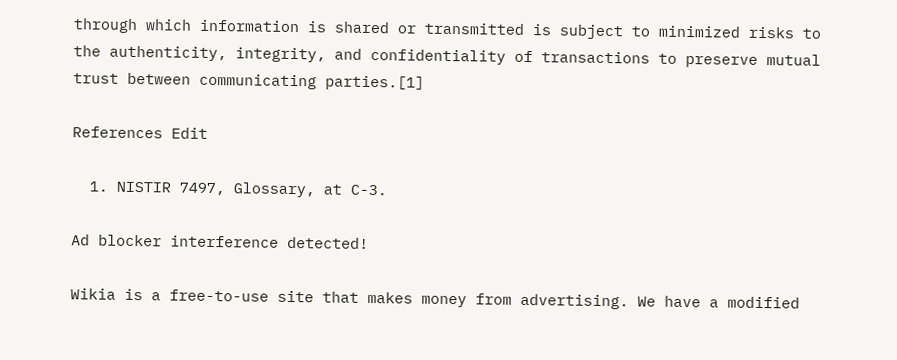through which information is shared or transmitted is subject to minimized risks to the authenticity, integrity, and confidentiality of transactions to preserve mutual trust between communicating parties.[1]

References Edit

  1. NISTIR 7497, Glossary, at C-3.

Ad blocker interference detected!

Wikia is a free-to-use site that makes money from advertising. We have a modified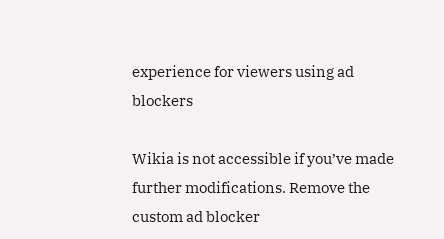experience for viewers using ad blockers

Wikia is not accessible if you’ve made further modifications. Remove the custom ad blocker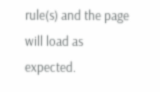rule(s) and the page will load as expected.